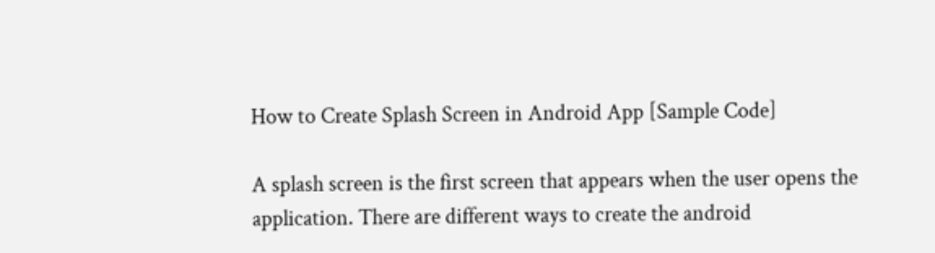How to Create Splash Screen in Android App [Sample Code]

A splash screen is the first screen that appears when the user opens the application. There are different ways to create the android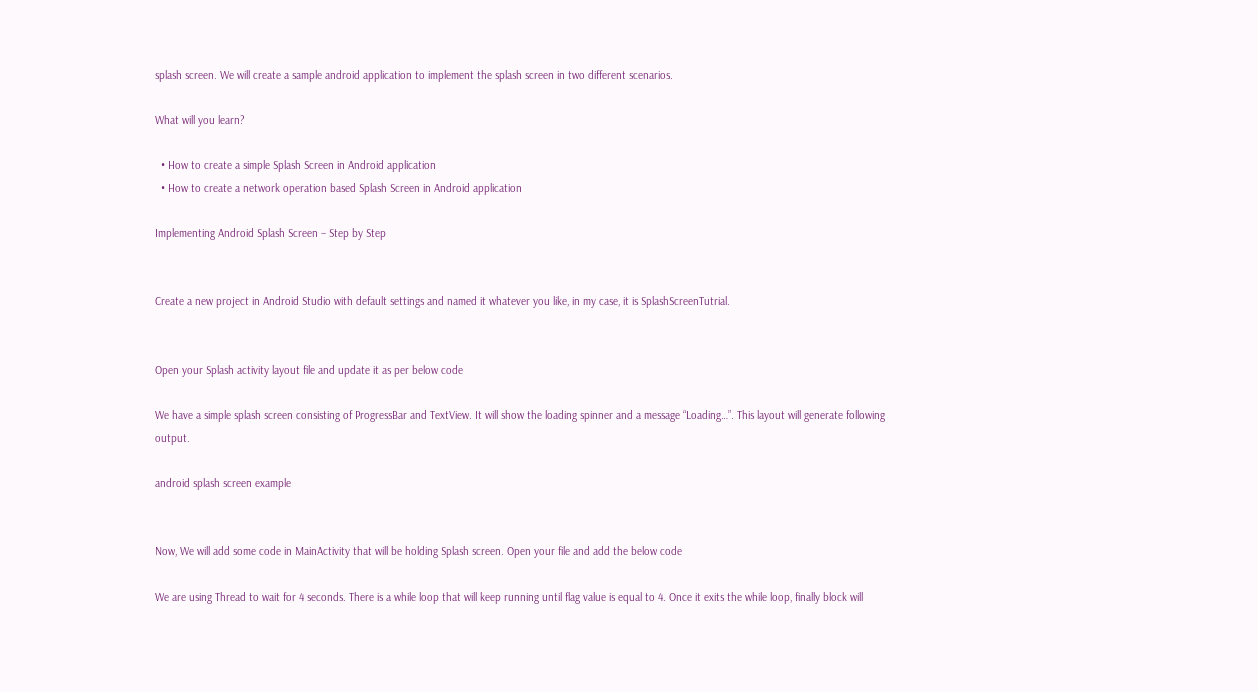splash screen. We will create a sample android application to implement the splash screen in two different scenarios.

What will you learn?

  • How to create a simple Splash Screen in Android application
  • How to create a network operation based Splash Screen in Android application

Implementing Android Splash Screen – Step by Step


Create a new project in Android Studio with default settings and named it whatever you like, in my case, it is SplashScreenTutrial.


Open your Splash activity layout file and update it as per below code

We have a simple splash screen consisting of ProgressBar and TextView. It will show the loading spinner and a message “Loading…”. This layout will generate following output.

android splash screen example


Now, We will add some code in MainActivity that will be holding Splash screen. Open your file and add the below code

We are using Thread to wait for 4 seconds. There is a while loop that will keep running until flag value is equal to 4. Once it exits the while loop, finally block will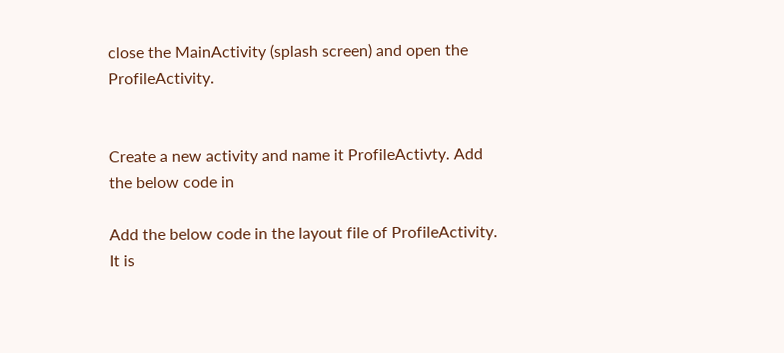close the MainActivity (splash screen) and open the ProfileActivity.


Create a new activity and name it ProfileActivty. Add the below code in

Add the below code in the layout file of ProfileActivity. It is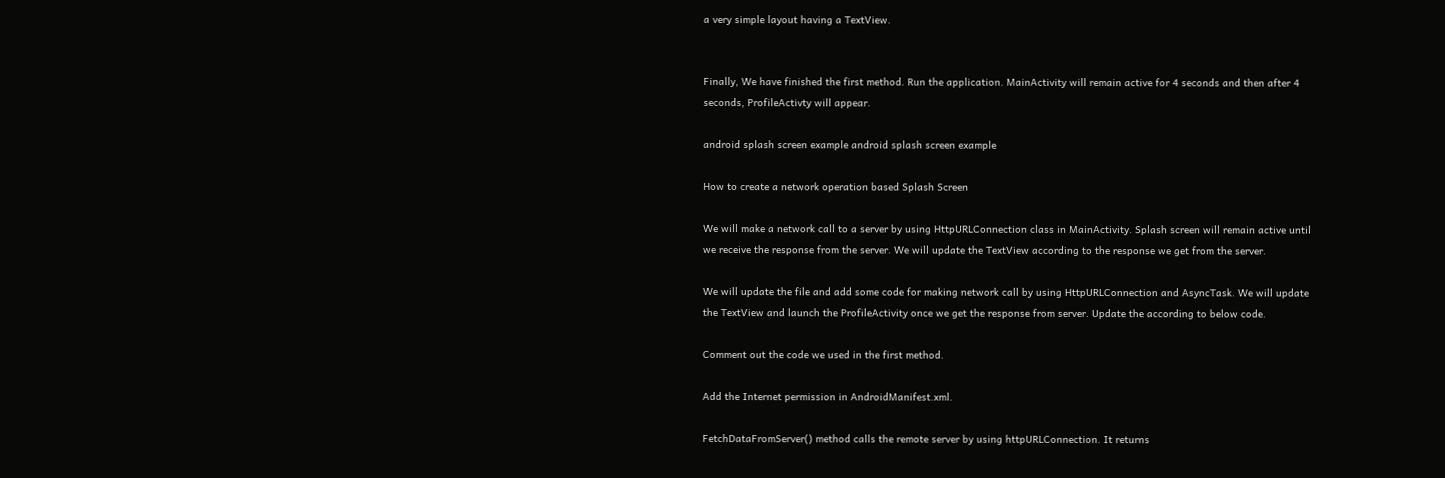a very simple layout having a TextView.


Finally, We have finished the first method. Run the application. MainActivity will remain active for 4 seconds and then after 4 seconds, ProfileActivty will appear.

android splash screen example android splash screen example

How to create a network operation based Splash Screen

We will make a network call to a server by using HttpURLConnection class in MainActivity. Splash screen will remain active until we receive the response from the server. We will update the TextView according to the response we get from the server.

We will update the file and add some code for making network call by using HttpURLConnection and AsyncTask. We will update the TextView and launch the ProfileActivity once we get the response from server. Update the according to below code.

Comment out the code we used in the first method.

Add the Internet permission in AndroidManifest.xml.

FetchDataFromServer() method calls the remote server by using httpURLConnection. It returns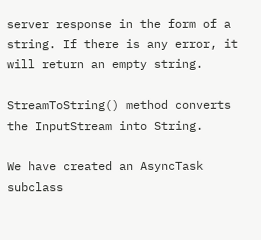server response in the form of a string. If there is any error, it will return an empty string.

StreamToString() method converts the InputStream into String.

We have created an AsyncTask subclass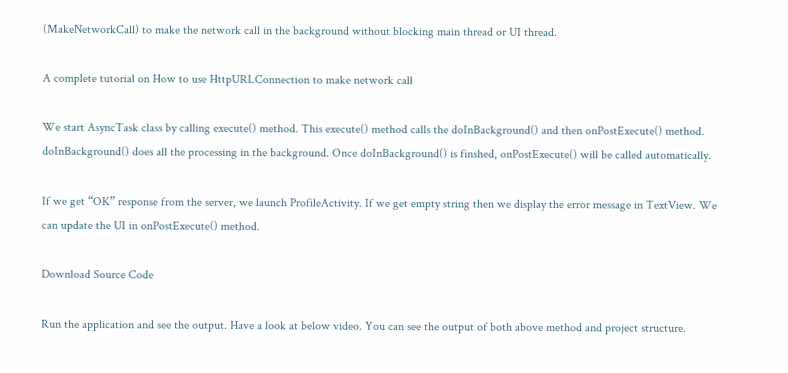(MakeNetworkCall) to make the network call in the background without blocking main thread or UI thread.

A complete tutorial on How to use HttpURLConnection to make network call

We start AsyncTask class by calling execute() method. This execute() method calls the doInBackground() and then onPostExecute() method. doInBackground() does all the processing in the background. Once doInBackground() is finshed, onPostExecute() will be called automatically.

If we get “OK” response from the server, we launch ProfileActivity. If we get empty string then we display the error message in TextView. We can update the UI in onPostExecute() method.

Download Source Code

Run the application and see the output. Have a look at below video. You can see the output of both above method and project structure.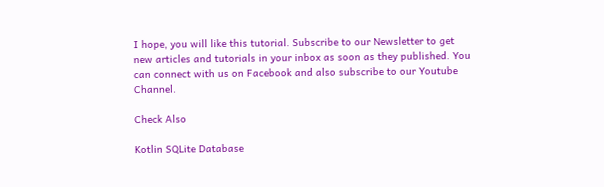I hope, you will like this tutorial. Subscribe to our Newsletter to get new articles and tutorials in your inbox as soon as they published. You can connect with us on Facebook and also subscribe to our Youtube Channel.

Check Also

Kotlin SQLite Database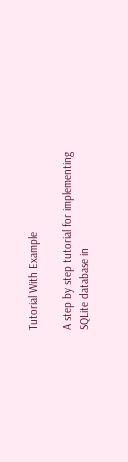Tutorial With Example

A step by step tutorial for implementing SQLite database in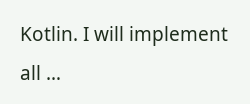Kotlin. I will implement all …